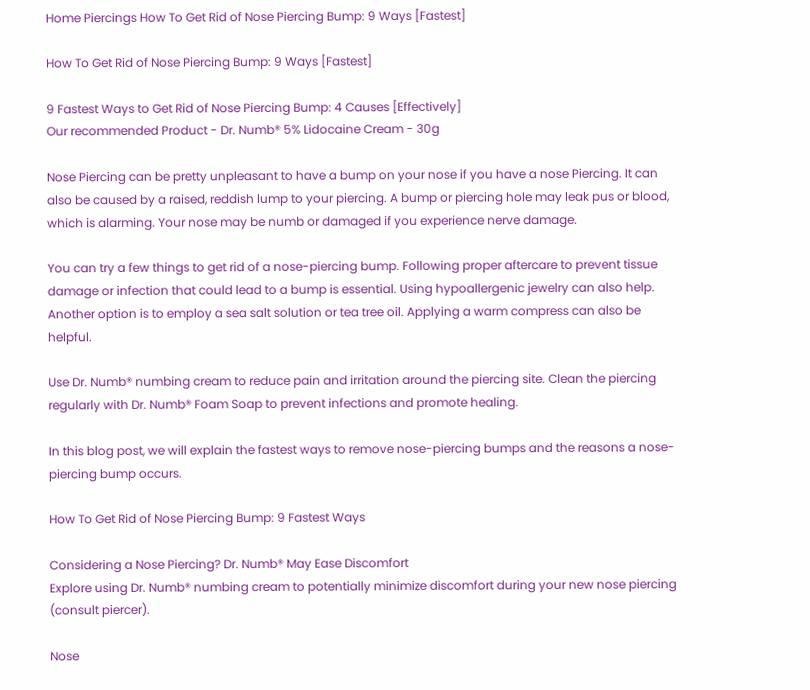Home Piercings How To Get Rid of Nose Piercing Bump: 9 Ways [Fastest]

How To Get Rid of Nose Piercing Bump: 9 Ways [Fastest]

9 Fastest Ways to Get Rid of Nose Piercing Bump: 4 Causes [Effectively]
Our recommended Product - Dr. Numb® 5% Lidocaine Cream - 30g

Nose Piercing can be pretty unpleasant to have a bump on your nose if you have a nose Piercing. It can also be caused by a raised, reddish lump to your piercing. A bump or piercing hole may leak pus or blood, which is alarming. Your nose may be numb or damaged if you experience nerve damage.

You can try a few things to get rid of a nose-piercing bump. Following proper aftercare to prevent tissue damage or infection that could lead to a bump is essential. Using hypoallergenic jewelry can also help. Another option is to employ a sea salt solution or tea tree oil. Applying a warm compress can also be helpful.

Use Dr. Numb® numbing cream to reduce pain and irritation around the piercing site. Clean the piercing regularly with Dr. Numb® Foam Soap to prevent infections and promote healing.

In this blog post, we will explain the fastest ways to remove nose-piercing bumps and the reasons a nose-piercing bump occurs.

How To Get Rid of Nose Piercing Bump: 9 Fastest Ways

Considering a Nose Piercing? Dr. Numb® May Ease Discomfort
Explore using Dr. Numb® numbing cream to potentially minimize discomfort during your new nose piercing (consult piercer).

Nose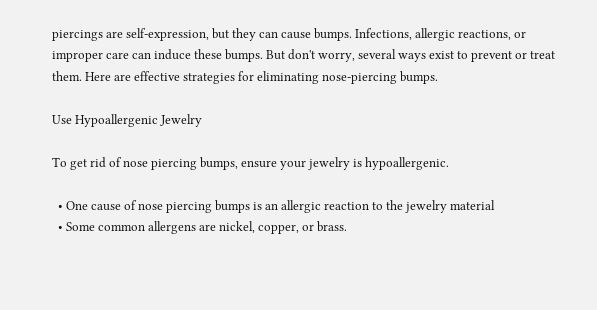piercings are self-expression, but they can cause bumps. Infections, allergic reactions, or improper care can induce these bumps. But don't worry, several ways exist to prevent or treat them. Here are effective strategies for eliminating nose-piercing bumps.

Use Hypoallergenic Jewelry

To get rid of nose piercing bumps, ensure your jewelry is hypoallergenic.

  • One cause of nose piercing bumps is an allergic reaction to the jewelry material
  • Some common allergens are nickel, copper, or brass.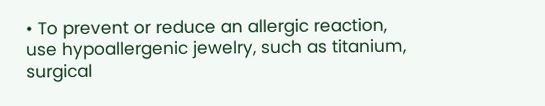• To prevent or reduce an allergic reaction, use hypoallergenic jewelry, such as titanium, surgical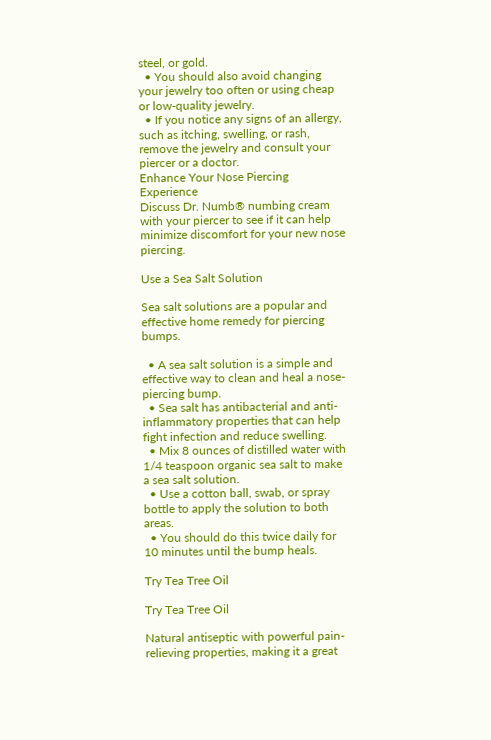steel, or gold.
  • You should also avoid changing your jewelry too often or using cheap or low-quality jewelry.
  • If you notice any signs of an allergy, such as itching, swelling, or rash, remove the jewelry and consult your piercer or a doctor.
Enhance Your Nose Piercing Experience
Discuss Dr. Numb® numbing cream with your piercer to see if it can help minimize discomfort for your new nose piercing.

Use a Sea Salt Solution

Sea salt solutions are a popular and effective home remedy for piercing bumps.

  • A sea salt solution is a simple and effective way to clean and heal a nose-piercing bump.
  • Sea salt has antibacterial and anti-inflammatory properties that can help fight infection and reduce swelling.
  • Mix 8 ounces of distilled water with 1/4 teaspoon organic sea salt to make a sea salt solution.
  • Use a cotton ball, swab, or spray bottle to apply the solution to both areas.
  • You should do this twice daily for 10 minutes until the bump heals.

Try Tea Tree Oil

Try Tea Tree Oil

Natural antiseptic with powerful pain-relieving properties, making it a great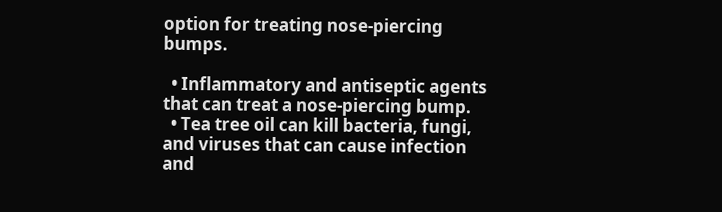option for treating nose-piercing bumps.

  • Inflammatory and antiseptic agents that can treat a nose-piercing bump.
  • Tea tree oil can kill bacteria, fungi, and viruses that can cause infection and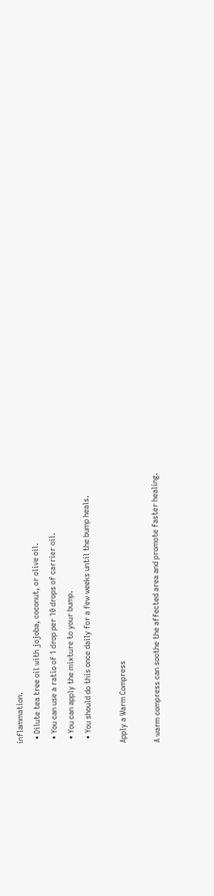inflammation.
  • Dilute tea tree oil with jojoba, coconut, or olive oil.
  • You can use a ratio of 1 drop per 10 drops of carrier oil.
  • You can apply the mixture to your bump.
  • You should do this once daily for a few weeks until the bump heals.

Apply a Warm Compress

A warm compress can soothe the affected area and promote faster healing.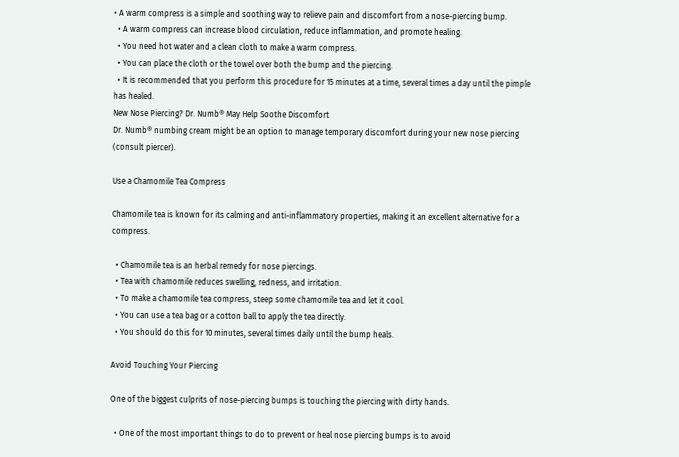• A warm compress is a simple and soothing way to relieve pain and discomfort from a nose-piercing bump.
  • A warm compress can increase blood circulation, reduce inflammation, and promote healing.
  • You need hot water and a clean cloth to make a warm compress.
  • You can place the cloth or the towel over both the bump and the piercing.
  • It is recommended that you perform this procedure for 15 minutes at a time, several times a day until the pimple has healed.
New Nose Piercing? Dr. Numb® May Help Soothe Discomfort
Dr. Numb® numbing cream might be an option to manage temporary discomfort during your new nose piercing (consult piercer).

Use a Chamomile Tea Compress

Chamomile tea is known for its calming and anti-inflammatory properties, making it an excellent alternative for a compress.

  • Chamomile tea is an herbal remedy for nose piercings.
  • Tea with chamomile reduces swelling, redness, and irritation.
  • To make a chamomile tea compress, steep some chamomile tea and let it cool.
  • You can use a tea bag or a cotton ball to apply the tea directly.
  • You should do this for 10 minutes, several times daily until the bump heals.

Avoid Touching Your Piercing

One of the biggest culprits of nose-piercing bumps is touching the piercing with dirty hands.

  • One of the most important things to do to prevent or heal nose piercing bumps is to avoid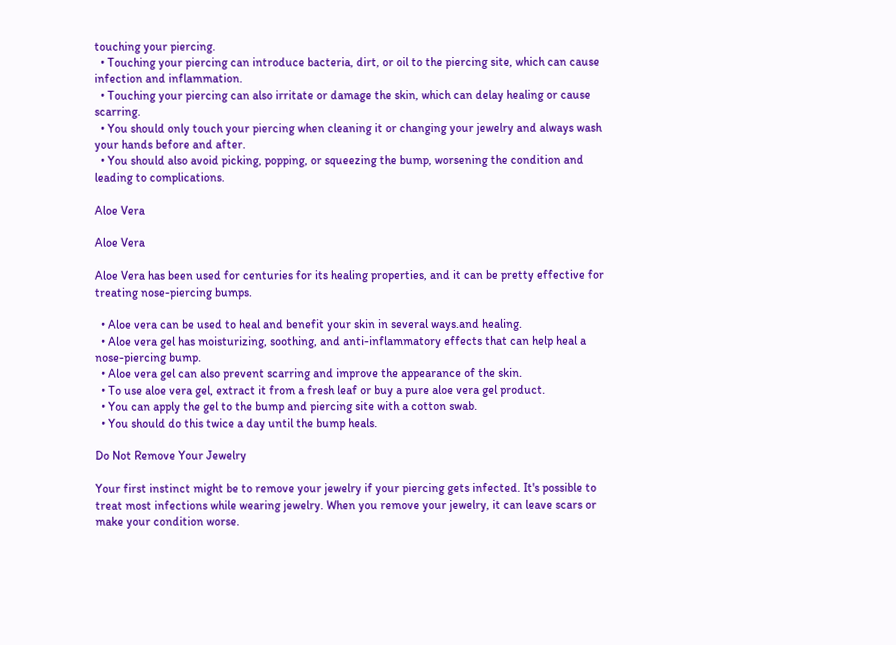touching your piercing.
  • Touching your piercing can introduce bacteria, dirt, or oil to the piercing site, which can cause infection and inflammation.
  • Touching your piercing can also irritate or damage the skin, which can delay healing or cause scarring.
  • You should only touch your piercing when cleaning it or changing your jewelry and always wash your hands before and after.
  • You should also avoid picking, popping, or squeezing the bump, worsening the condition and leading to complications.

Aloe Vera

Aloe Vera

Aloe Vera has been used for centuries for its healing properties, and it can be pretty effective for treating nose-piercing bumps.

  • Aloe vera can be used to heal and benefit your skin in several ways.and healing.
  • Aloe vera gel has moisturizing, soothing, and anti-inflammatory effects that can help heal a nose-piercing bump.
  • Aloe vera gel can also prevent scarring and improve the appearance of the skin.
  • To use aloe vera gel, extract it from a fresh leaf or buy a pure aloe vera gel product.
  • You can apply the gel to the bump and piercing site with a cotton swab.
  • You should do this twice a day until the bump heals.

Do Not Remove Your Jewelry

Your first instinct might be to remove your jewelry if your piercing gets infected. It's possible to treat most infections while wearing jewelry. When you remove your jewelry, it can leave scars or make your condition worse.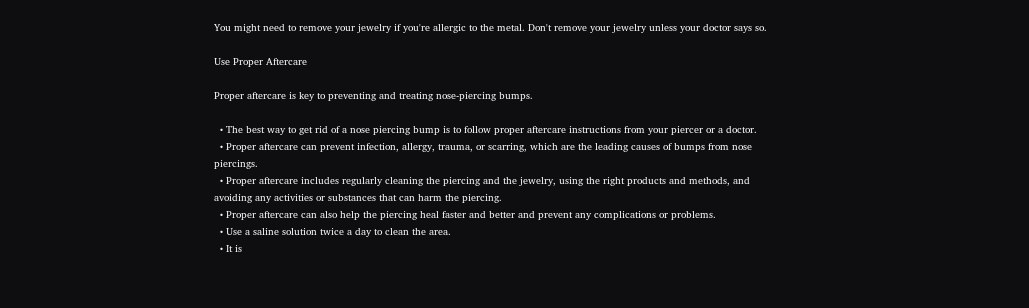You might need to remove your jewelry if you're allergic to the metal. Don't remove your jewelry unless your doctor says so.

Use Proper Aftercare

Proper aftercare is key to preventing and treating nose-piercing bumps.

  • The best way to get rid of a nose piercing bump is to follow proper aftercare instructions from your piercer or a doctor.
  • Proper aftercare can prevent infection, allergy, trauma, or scarring, which are the leading causes of bumps from nose piercings.
  • Proper aftercare includes regularly cleaning the piercing and the jewelry, using the right products and methods, and avoiding any activities or substances that can harm the piercing.
  • Proper aftercare can also help the piercing heal faster and better and prevent any complications or problems.
  • Use a saline solution twice a day to clean the area.
  • It is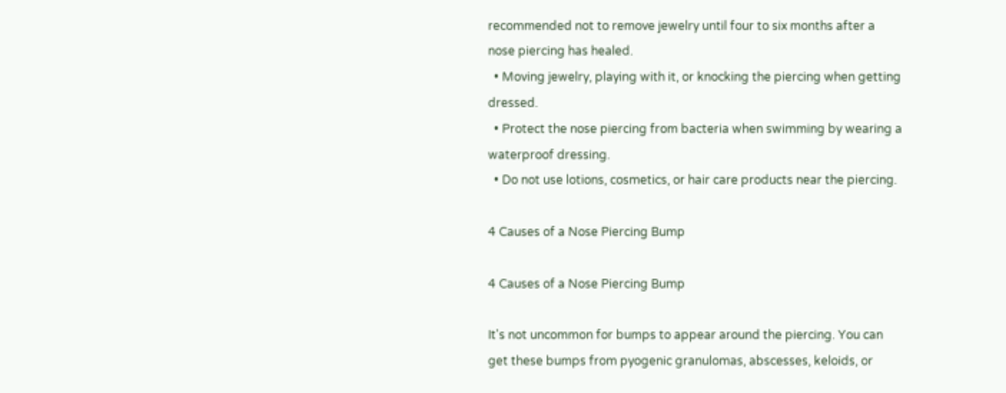recommended not to remove jewelry until four to six months after a nose piercing has healed.
  • Moving jewelry, playing with it, or knocking the piercing when getting dressed.
  • Protect the nose piercing from bacteria when swimming by wearing a waterproof dressing.
  • Do not use lotions, cosmetics, or hair care products near the piercing.

4 Causes of a Nose Piercing Bump

4 Causes of a Nose Piercing Bump

It's not uncommon for bumps to appear around the piercing. You can get these bumps from pyogenic granulomas, abscesses, keloids, or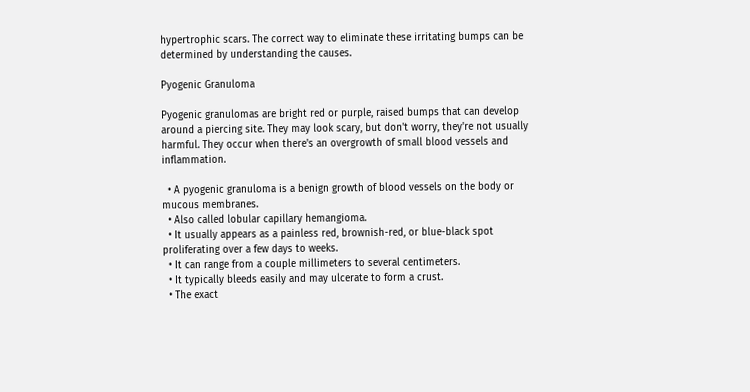hypertrophic scars. The correct way to eliminate these irritating bumps can be determined by understanding the causes.

Pyogenic Granuloma

Pyogenic granulomas are bright red or purple, raised bumps that can develop around a piercing site. They may look scary, but don't worry, they're not usually harmful. They occur when there's an overgrowth of small blood vessels and inflammation.

  • A pyogenic granuloma is a benign growth of blood vessels on the body or mucous membranes.
  • Also called lobular capillary hemangioma.
  • It usually appears as a painless red, brownish-red, or blue-black spot proliferating over a few days to weeks.
  • It can range from a couple millimeters to several centimeters.
  • It typically bleeds easily and may ulcerate to form a crust.
  • The exact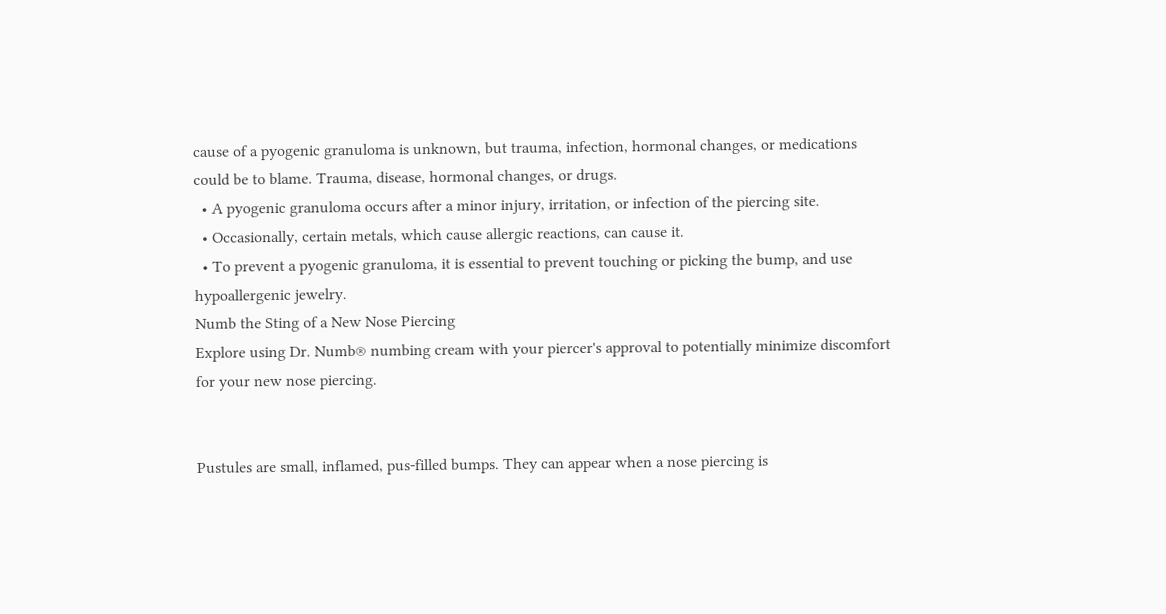cause of a pyogenic granuloma is unknown, but trauma, infection, hormonal changes, or medications could be to blame. Trauma, disease, hormonal changes, or drugs.
  • A pyogenic granuloma occurs after a minor injury, irritation, or infection of the piercing site.
  • Occasionally, certain metals, which cause allergic reactions, can cause it.
  • To prevent a pyogenic granuloma, it is essential to prevent touching or picking the bump, and use hypoallergenic jewelry.
Numb the Sting of a New Nose Piercing
Explore using Dr. Numb® numbing cream with your piercer's approval to potentially minimize discomfort for your new nose piercing.


Pustules are small, inflamed, pus-filled bumps. They can appear when a nose piercing is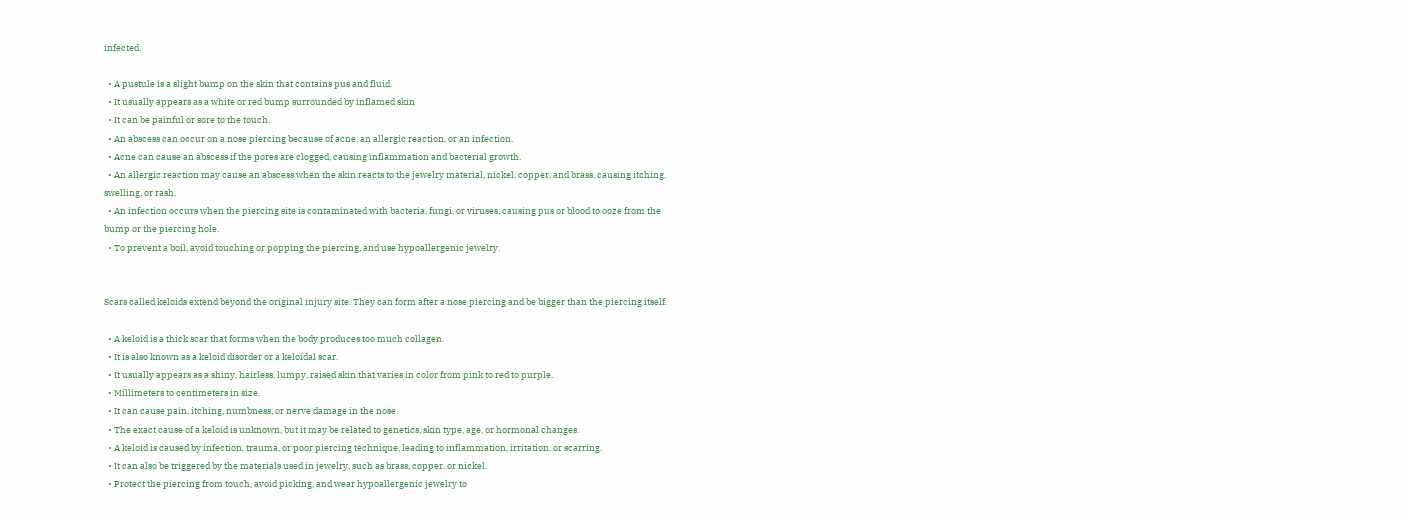infected.

  • A pustule is a slight bump on the skin that contains pus and fluid.
  • It usually appears as a white or red bump surrounded by inflamed skin
  • It can be painful or sore to the touch.
  • An abscess can occur on a nose piercing because of acne, an allergic reaction, or an infection.
  • Acne can cause an abscess if the pores are clogged, causing inflammation and bacterial growth.
  • An allergic reaction may cause an abscess when the skin reacts to the jewelry material, nickel, copper, and brass, causing itching, swelling, or rash.
  • An infection occurs when the piercing site is contaminated with bacteria, fungi, or viruses, causing pus or blood to ooze from the bump or the piercing hole.
  • To prevent a boil, avoid touching or popping the piercing, and use hypoallergenic jewelry.


Scars called keloids extend beyond the original injury site. They can form after a nose piercing and be bigger than the piercing itself.

  • A keloid is a thick scar that forms when the body produces too much collagen.
  • It is also known as a keloid disorder or a keloidal scar.
  • It usually appears as a shiny, hairless, lumpy, raised skin that varies in color from pink to red to purple.
  • Millimeters to centimeters in size.
  • It can cause pain, itching, numbness, or nerve damage in the nose.
  • The exact cause of a keloid is unknown, but it may be related to genetics, skin type, age, or hormonal changes.
  • A keloid is caused by infection, trauma, or poor piercing technique, leading to inflammation, irritation, or scarring.
  • It can also be triggered by the materials used in jewelry, such as brass, copper, or nickel.
  • Protect the piercing from touch, avoid picking, and wear hypoallergenic jewelry to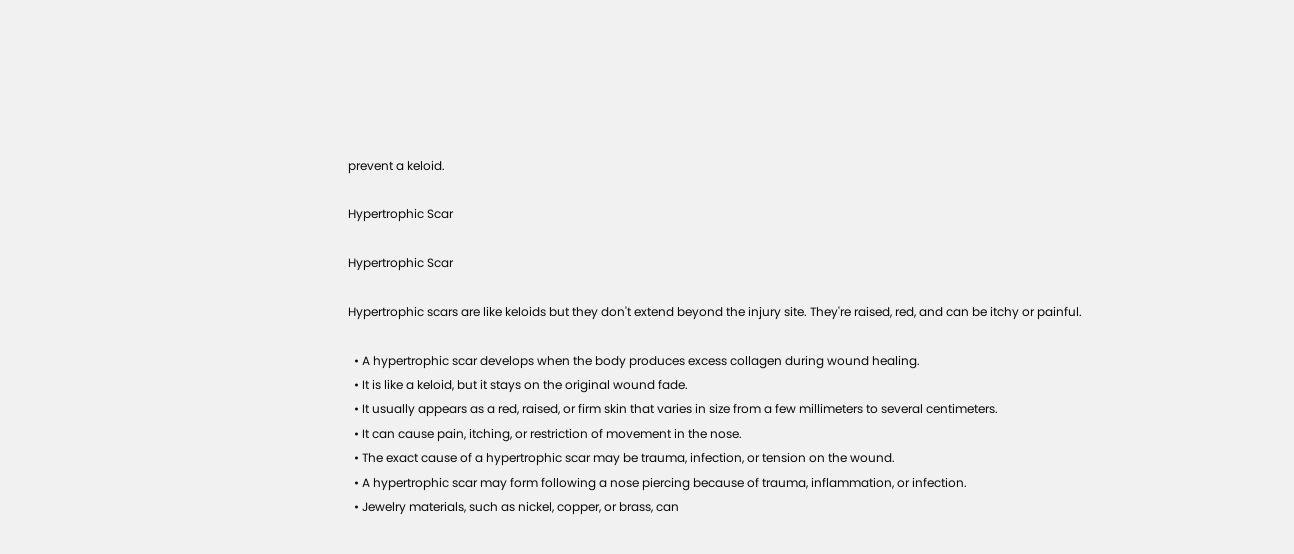prevent a keloid.

Hypertrophic Scar

Hypertrophic Scar

Hypertrophic scars are like keloids but they don't extend beyond the injury site. They're raised, red, and can be itchy or painful.

  • A hypertrophic scar develops when the body produces excess collagen during wound healing.
  • It is like a keloid, but it stays on the original wound fade.
  • It usually appears as a red, raised, or firm skin that varies in size from a few millimeters to several centimeters.
  • It can cause pain, itching, or restriction of movement in the nose.
  • The exact cause of a hypertrophic scar may be trauma, infection, or tension on the wound.
  • A hypertrophic scar may form following a nose piercing because of trauma, inflammation, or infection.
  • Jewelry materials, such as nickel, copper, or brass, can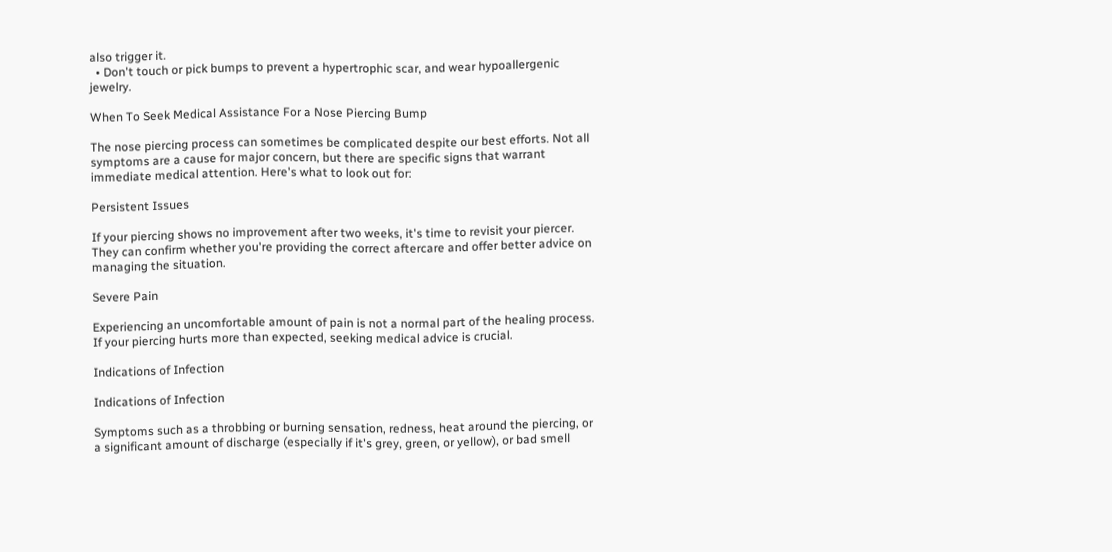also trigger it.
  • Don't touch or pick bumps to prevent a hypertrophic scar, and wear hypoallergenic jewelry.

When To Seek Medical Assistance For a Nose Piercing Bump

The nose piercing process can sometimes be complicated despite our best efforts. Not all symptoms are a cause for major concern, but there are specific signs that warrant immediate medical attention. Here's what to look out for:

Persistent Issues

If your piercing shows no improvement after two weeks, it's time to revisit your piercer. They can confirm whether you're providing the correct aftercare and offer better advice on managing the situation.

Severe Pain

Experiencing an uncomfortable amount of pain is not a normal part of the healing process. If your piercing hurts more than expected, seeking medical advice is crucial.

Indications of Infection

Indications of Infection

Symptoms such as a throbbing or burning sensation, redness, heat around the piercing, or a significant amount of discharge (especially if it's grey, green, or yellow), or bad smell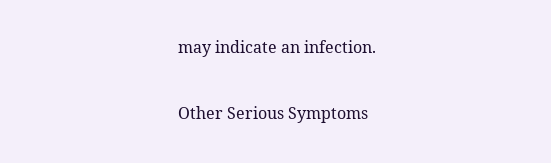may indicate an infection.

Other Serious Symptoms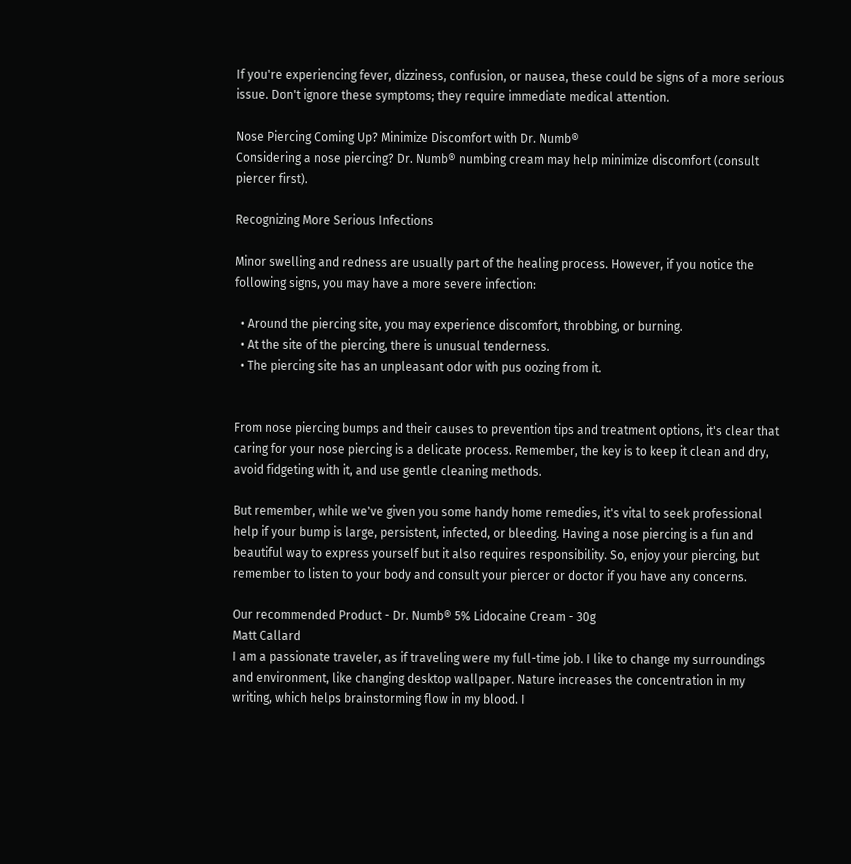If you're experiencing fever, dizziness, confusion, or nausea, these could be signs of a more serious issue. Don't ignore these symptoms; they require immediate medical attention.

Nose Piercing Coming Up? Minimize Discomfort with Dr. Numb®
Considering a nose piercing? Dr. Numb® numbing cream may help minimize discomfort (consult piercer first).

Recognizing More Serious Infections

Minor swelling and redness are usually part of the healing process. However, if you notice the following signs, you may have a more severe infection:

  • Around the piercing site, you may experience discomfort, throbbing, or burning.
  • At the site of the piercing, there is unusual tenderness.
  • The piercing site has an unpleasant odor with pus oozing from it.


From nose piercing bumps and their causes to prevention tips and treatment options, it's clear that caring for your nose piercing is a delicate process. Remember, the key is to keep it clean and dry, avoid fidgeting with it, and use gentle cleaning methods.

But remember, while we've given you some handy home remedies, it's vital to seek professional help if your bump is large, persistent, infected, or bleeding. Having a nose piercing is a fun and beautiful way to express yourself but it also requires responsibility. So, enjoy your piercing, but remember to listen to your body and consult your piercer or doctor if you have any concerns.

Our recommended Product - Dr. Numb® 5% Lidocaine Cream - 30g
Matt Callard
I am a passionate traveler, as if traveling were my full-time job. I like to change my surroundings and environment, like changing desktop wallpaper. Nature increases the concentration in my writing, which helps brainstorming flow in my blood. I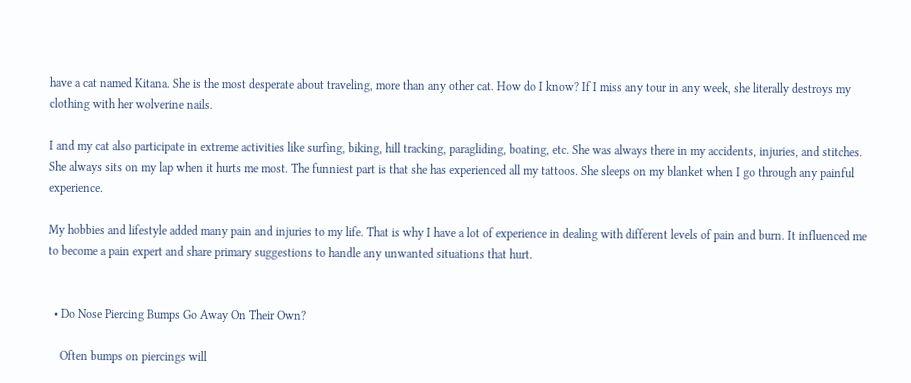have a cat named Kitana. She is the most desperate about traveling, more than any other cat. How do I know? If I miss any tour in any week, she literally destroys my clothing with her wolverine nails.

I and my cat also participate in extreme activities like surfing, biking, hill tracking, paragliding, boating, etc. She was always there in my accidents, injuries, and stitches. She always sits on my lap when it hurts me most. The funniest part is that she has experienced all my tattoos. She sleeps on my blanket when I go through any painful experience.

My hobbies and lifestyle added many pain and injuries to my life. That is why I have a lot of experience in dealing with different levels of pain and burn. It influenced me to become a pain expert and share primary suggestions to handle any unwanted situations that hurt.


  • Do Nose Piercing Bumps Go Away On Their Own?

    Often bumps on piercings will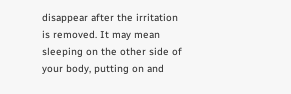disappear after the irritation is removed. It may mean sleeping on the other side of your body, putting on and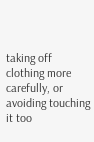taking off clothing more carefully, or avoiding touching it too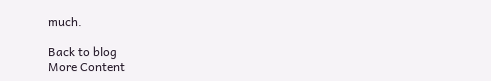much.

Back to blog
More Content